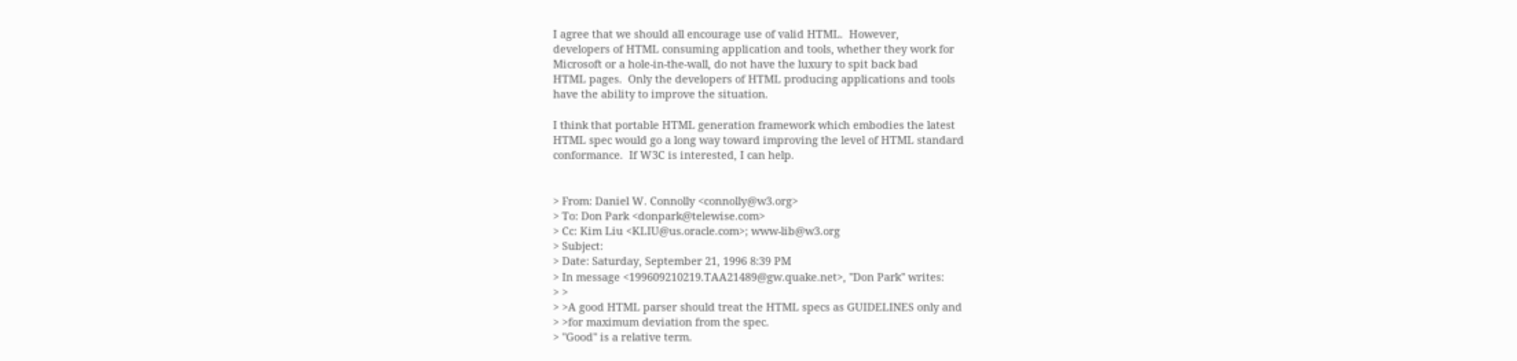I agree that we should all encourage use of valid HTML.  However,
developers of HTML consuming application and tools, whether they work for
Microsoft or a hole-in-the-wall, do not have the luxury to spit back bad
HTML pages.  Only the developers of HTML producing applications and tools
have the ability to improve the situation.

I think that portable HTML generation framework which embodies the latest
HTML spec would go a long way toward improving the level of HTML standard
conformance.  If W3C is interested, I can help.


> From: Daniel W. Connolly <connolly@w3.org>
> To: Don Park <donpark@telewise.com>
> Cc: Kim Liu <KLIU@us.oracle.com>; www-lib@w3.org
> Subject:
> Date: Saturday, September 21, 1996 8:39 PM
> In message <199609210219.TAA21489@gw.quake.net>, "Don Park" writes:
> >
> >A good HTML parser should treat the HTML specs as GUIDELINES only and
> >for maximum deviation from the spec.
> "Good" is a relative term.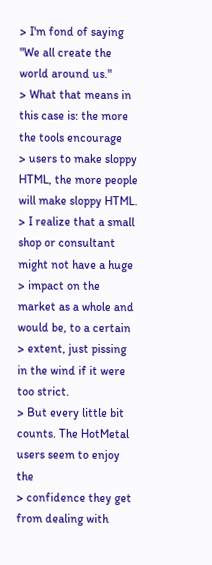> I'm fond of saying "We all create the world around us."
> What that means in this case is: the more the tools encourage
> users to make sloppy HTML, the more people will make sloppy HTML.
> I realize that a small shop or consultant might not have a huge
> impact on the market as a whole and would be, to a certain
> extent, just pissing in the wind if it were too strict.
> But every little bit counts. The HotMetal users seem to enjoy the
> confidence they get from dealing with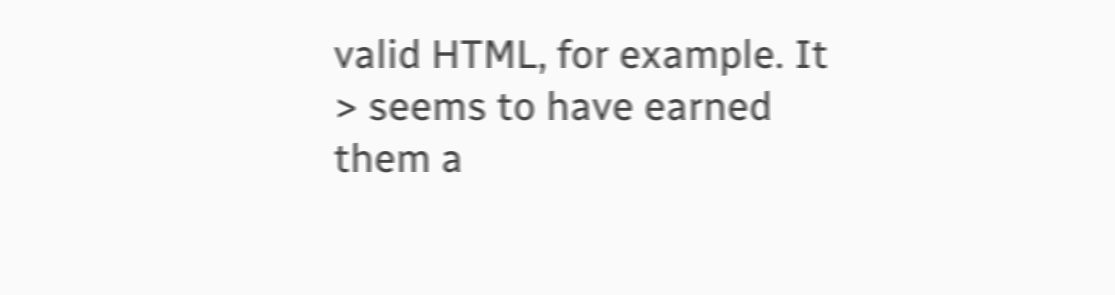valid HTML, for example. It
> seems to have earned them a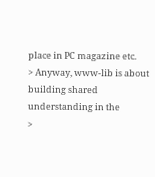place in PC magazine etc.
> Anyway, www-lib is about building shared understanding in the
>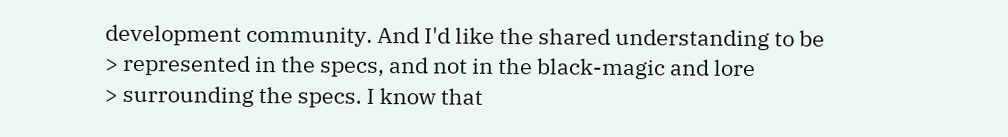development community. And I'd like the shared understanding to be
> represented in the specs, and not in the black-magic and lore
> surrounding the specs. I know that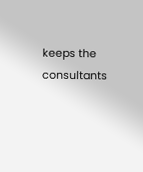keeps the consultants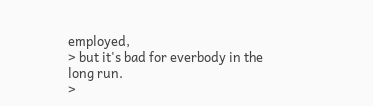employed,
> but it's bad for everbody in the long run.
>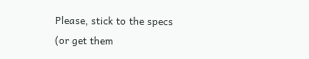Please, stick to the specs (or get them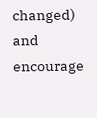changed) and encourage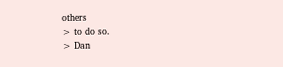others
> to do so.
> Dan